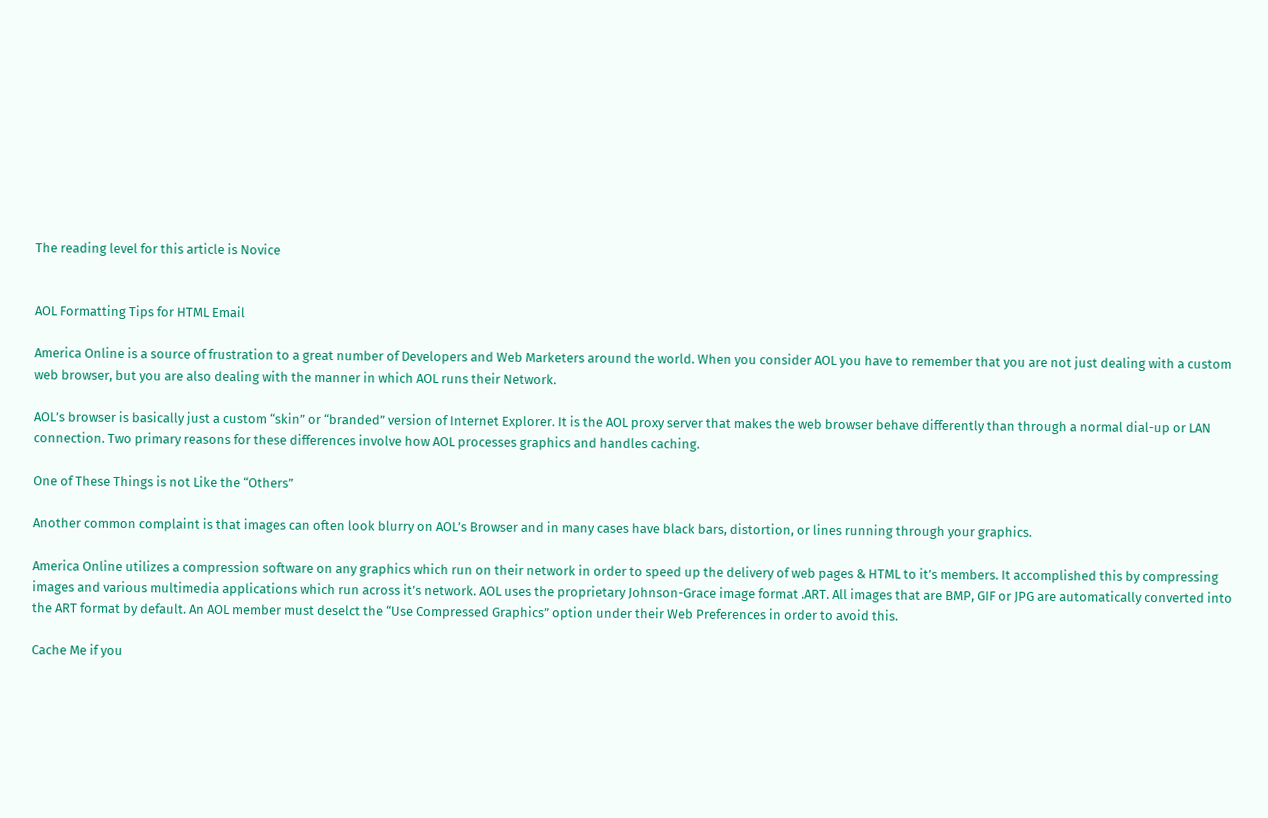The reading level for this article is Novice


AOL Formatting Tips for HTML Email

America Online is a source of frustration to a great number of Developers and Web Marketers around the world. When you consider AOL you have to remember that you are not just dealing with a custom web browser, but you are also dealing with the manner in which AOL runs their Network.

AOL’s browser is basically just a custom “skin” or “branded” version of Internet Explorer. It is the AOL proxy server that makes the web browser behave differently than through a normal dial-up or LAN connection. Two primary reasons for these differences involve how AOL processes graphics and handles caching.

One of These Things is not Like the “Others”

Another common complaint is that images can often look blurry on AOL’s Browser and in many cases have black bars, distortion, or lines running through your graphics.

America Online utilizes a compression software on any graphics which run on their network in order to speed up the delivery of web pages & HTML to it’s members. It accomplished this by compressing images and various multimedia applications which run across it’s network. AOL uses the proprietary Johnson-Grace image format .ART. All images that are BMP, GIF or JPG are automatically converted into the ART format by default. An AOL member must deselct the “Use Compressed Graphics” option under their Web Preferences in order to avoid this.

Cache Me if you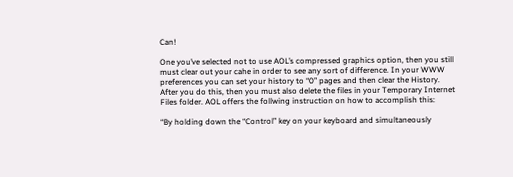Can!

One you’ve selected not to use AOL’s compressed graphics option, then you still must clear out your cahe in order to see any sort of difference. In your WWW preferences you can set your history to “0” pages and then clear the History. After you do this, then you must also delete the files in your Temporary Internet Files folder. AOL offers the follwing instruction on how to accomplish this:

“By holding down the “Control” key on your keyboard and simultaneously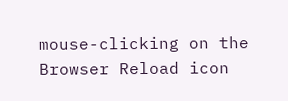mouse-clicking on the Browser Reload icon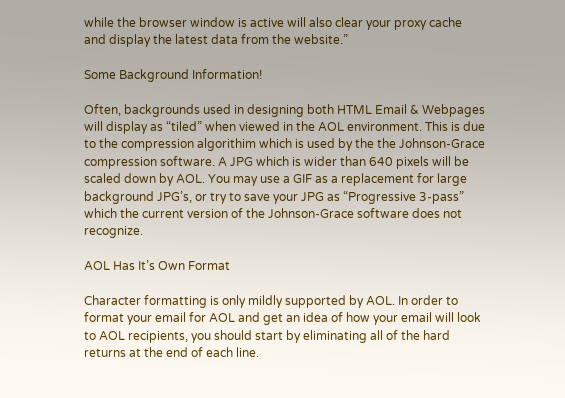while the browser window is active will also clear your proxy cache and display the latest data from the website.”

Some Background Information!

Often, backgrounds used in designing both HTML Email & Webpages will display as “tiled” when viewed in the AOL environment. This is due to the compression algorithim which is used by the the Johnson-Grace compression software. A JPG which is wider than 640 pixels will be scaled down by AOL. You may use a GIF as a replacement for large background JPG’s, or try to save your JPG as “Progressive 3-pass” which the current version of the Johnson-Grace software does not recognize.

AOL Has It’s Own Format

Character formatting is only mildly supported by AOL. In order to format your email for AOL and get an idea of how your email will look to AOL recipients, you should start by eliminating all of the hard returns at the end of each line.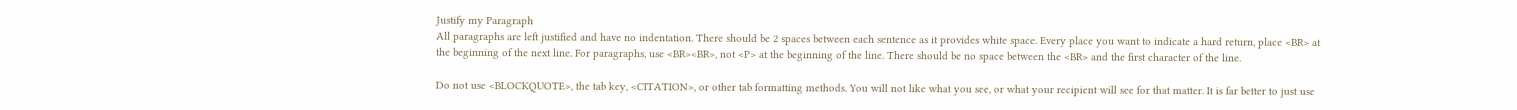Justify my Paragraph
All paragraphs are left justified and have no indentation. There should be 2 spaces between each sentence as it provides white space. Every place you want to indicate a hard return, place <BR> at the beginning of the next line. For paragraphs, use <BR><BR>, not <P> at the beginning of the line. There should be no space between the <BR> and the first character of the line.

Do not use <BLOCKQUOTE>, the tab key, <CITATION>, or other tab formatting methods. You will not like what you see, or what your recipient will see for that matter. It is far better to just use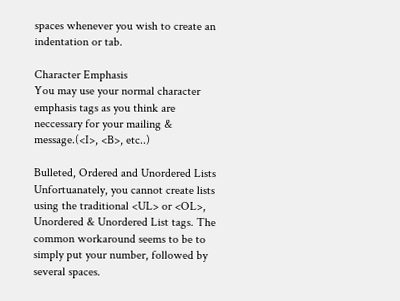spaces whenever you wish to create an indentation or tab.

Character Emphasis
You may use your normal character emphasis tags as you think are neccessary for your mailing & message.(<I>, <B>, etc..)

Bulleted, Ordered and Unordered Lists
Unfortuanately, you cannot create lists using the traditional <UL> or <OL>, Unordered & Unordered List tags. The common workaround seems to be to simply put your number, followed by several spaces.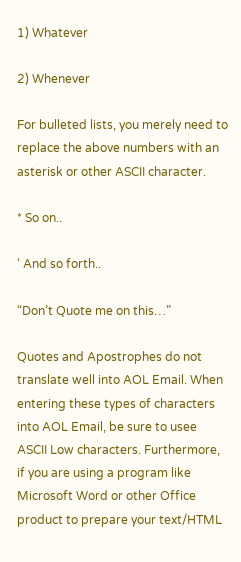1) Whatever

2) Whenever

For bulleted lists, you merely need to replace the above numbers with an asterisk or other ASCII character.

* So on..

‘ And so forth..

“Don’t Quote me on this…”

Quotes and Apostrophes do not translate well into AOL Email. When entering these types of characters into AOL Email, be sure to usee ASCII Low characters. Furthermore, if you are using a program like Microsoft Word or other Office product to prepare your text/HTML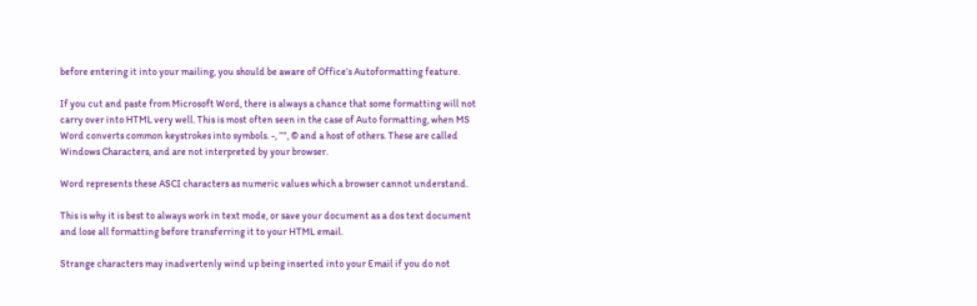before entering it into your mailing, you should be aware of Office’s Autoformatting feature.

If you cut and paste from Microsoft Word, there is always a chance that some formatting will not carry over into HTML very well. This is most often seen in the case of Auto formatting, when MS Word converts common keystrokes into symbols. -, “”, © and a host of others. These are called Windows Characters, and are not interpreted by your browser.

Word represents these ASCI characters as numeric values which a browser cannot understand.

This is why it is best to always work in text mode, or save your document as a dos text document and lose all formatting before transferring it to your HTML email.

Strange characters may inadvertenly wind up being inserted into your Email if you do not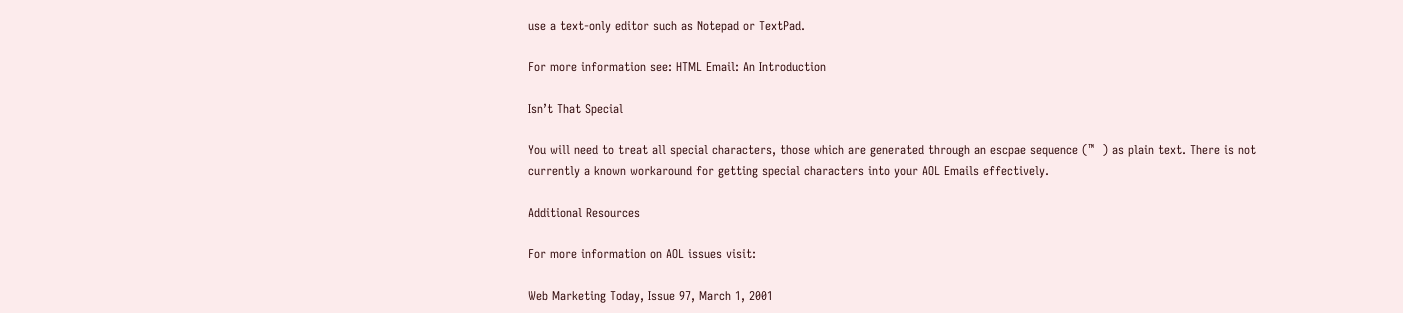use a text-only editor such as Notepad or TextPad.

For more information see: HTML Email: An Introduction

Isn’t That Special

You will need to treat all special characters, those which are generated through an escpae sequence (™  ) as plain text. There is not currently a known workaround for getting special characters into your AOL Emails effectively.

Additional Resources

For more information on AOL issues visit:

Web Marketing Today, Issue 97, March 1, 2001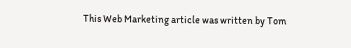This Web Marketing article was written by Tom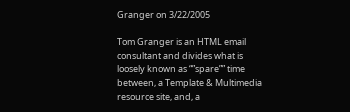Granger on 3/22/2005

Tom Granger is an HTML email consultant and divides what is loosely known as “”spare”” time between, a Template & Multimedia resource site, and, a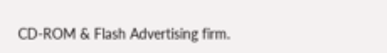CD-ROM & Flash Advertising firm.